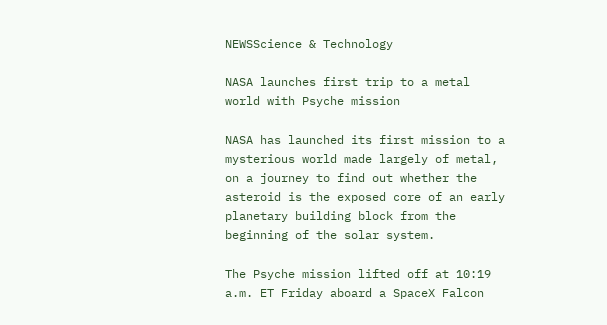NEWSScience & Technology

NASA launches first trip to a metal world with Psyche mission

NASA has launched its first mission to a mysterious world made largely of metal, on a journey to find out whether the asteroid is the exposed core of an early planetary building block from the beginning of the solar system.

The Psyche mission lifted off at 10:19 a.m. ET Friday aboard a SpaceX Falcon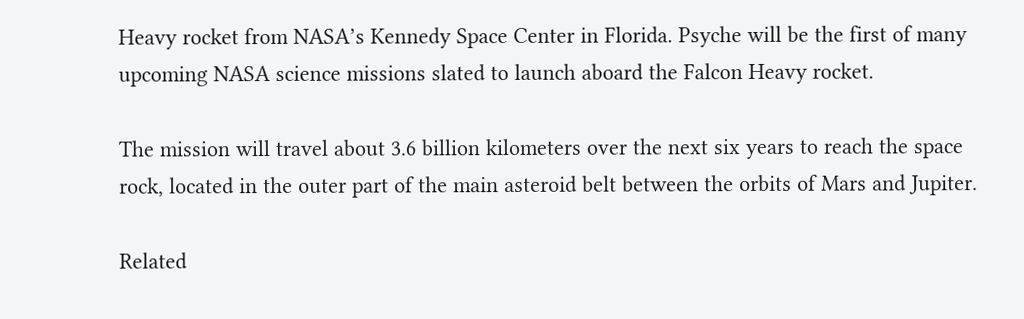Heavy rocket from NASA’s Kennedy Space Center in Florida. Psyche will be the first of many upcoming NASA science missions slated to launch aboard the Falcon Heavy rocket.

The mission will travel about 3.6 billion kilometers over the next six years to reach the space rock, located in the outer part of the main asteroid belt between the orbits of Mars and Jupiter.

Related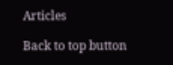Articles

Back to top button